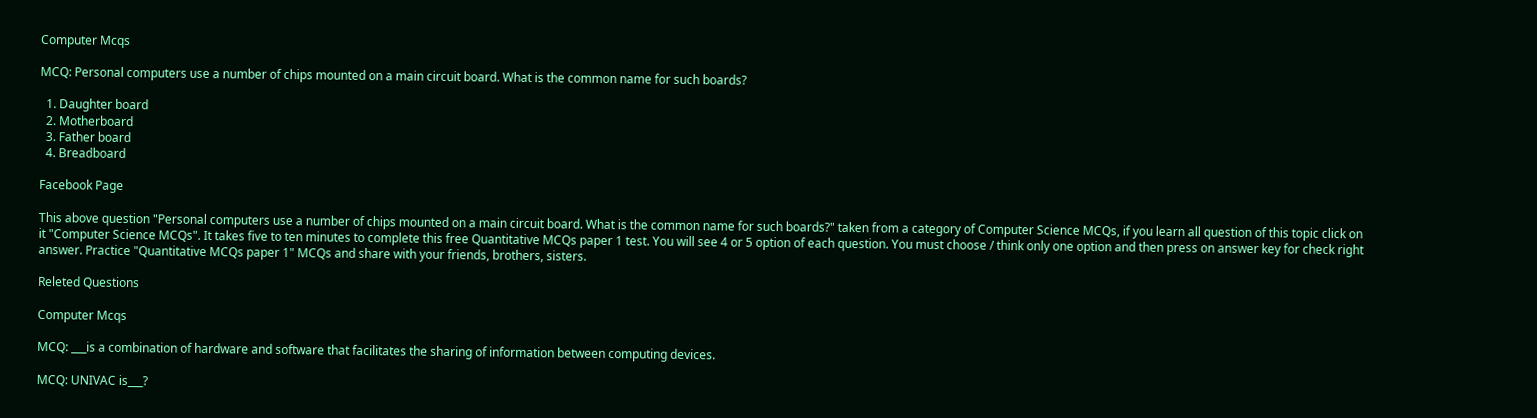Computer Mcqs

MCQ: Personal computers use a number of chips mounted on a main circuit board. What is the common name for such boards?

  1. Daughter board
  2. Motherboard
  3. Father board
  4. Breadboard

Facebook Page

This above question "Personal computers use a number of chips mounted on a main circuit board. What is the common name for such boards?" taken from a category of Computer Science MCQs, if you learn all question of this topic click on it "Computer Science MCQs". It takes five to ten minutes to complete this free Quantitative MCQs paper 1 test. You will see 4 or 5 option of each question. You must choose / think only one option and then press on answer key for check right answer. Practice "Quantitative MCQs paper 1" MCQs and share with your friends, brothers, sisters.

Releted Questions

Computer Mcqs

MCQ: ___is a combination of hardware and software that facilitates the sharing of information between computing devices.

MCQ: UNIVAC is___?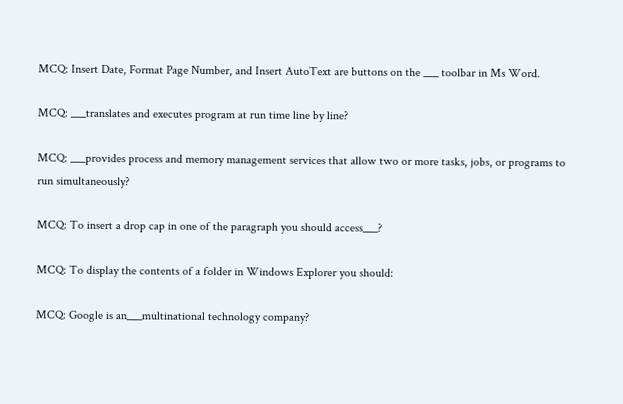MCQ: Insert Date, Format Page Number, and Insert AutoText are buttons on the ___ toolbar in Ms Word.

MCQ: ___translates and executes program at run time line by line?

MCQ: ___provides process and memory management services that allow two or more tasks, jobs, or programs to run simultaneously?

MCQ: To insert a drop cap in one of the paragraph you should access___?

MCQ: To display the contents of a folder in Windows Explorer you should:

MCQ: Google is an___multinational technology company?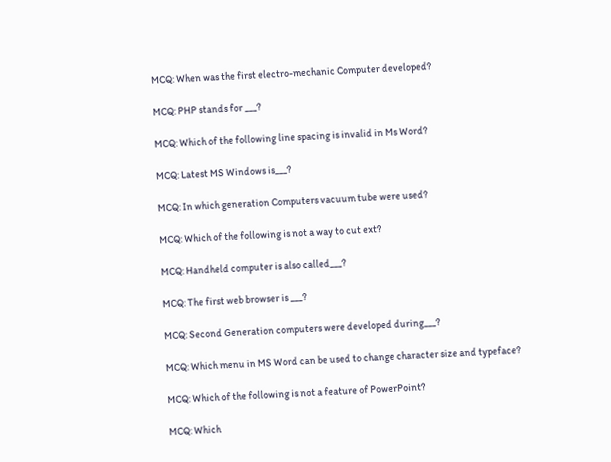MCQ: When was the first electro-mechanic Computer developed?

MCQ: PHP stands for ___?

MCQ: Which of the following line spacing is invalid in Ms Word?

MCQ: Latest MS Windows is___?

MCQ: In which generation Computers vacuum tube were used?

MCQ: Which of the following is not a way to cut ext?

MCQ: Handheld computer is also called___?

MCQ: The first web browser is ___?

MCQ: Second Generation computers were developed during___?

MCQ: Which menu in MS Word can be used to change character size and typeface?

MCQ: Which of the following is not a feature of PowerPoint?

MCQ: Which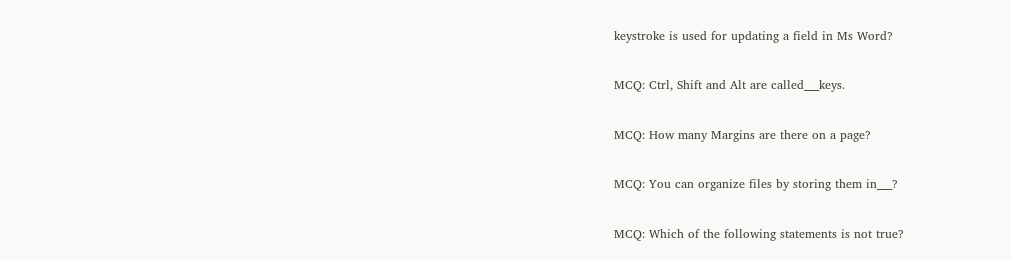keystroke is used for updating a field in Ms Word?

MCQ: Ctrl, Shift and Alt are called___keys.

MCQ: How many Margins are there on a page?

MCQ: You can organize files by storing them in___?

MCQ: Which of the following statements is not true?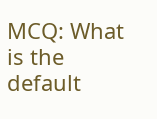MCQ: What is the default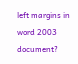left margins in word 2003 document?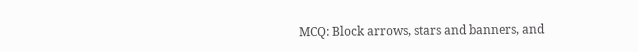MCQ: Block arrows, stars and banners, and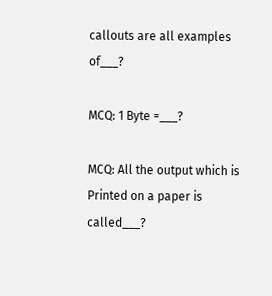callouts are all examples of___?

MCQ: 1 Byte =___?

MCQ: All the output which is Printed on a paper is called___?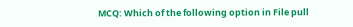MCQ: Which of the following option in File pull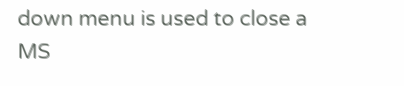down menu is used to close a MS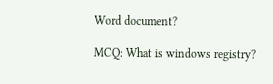Word document?

MCQ: What is windows registry?